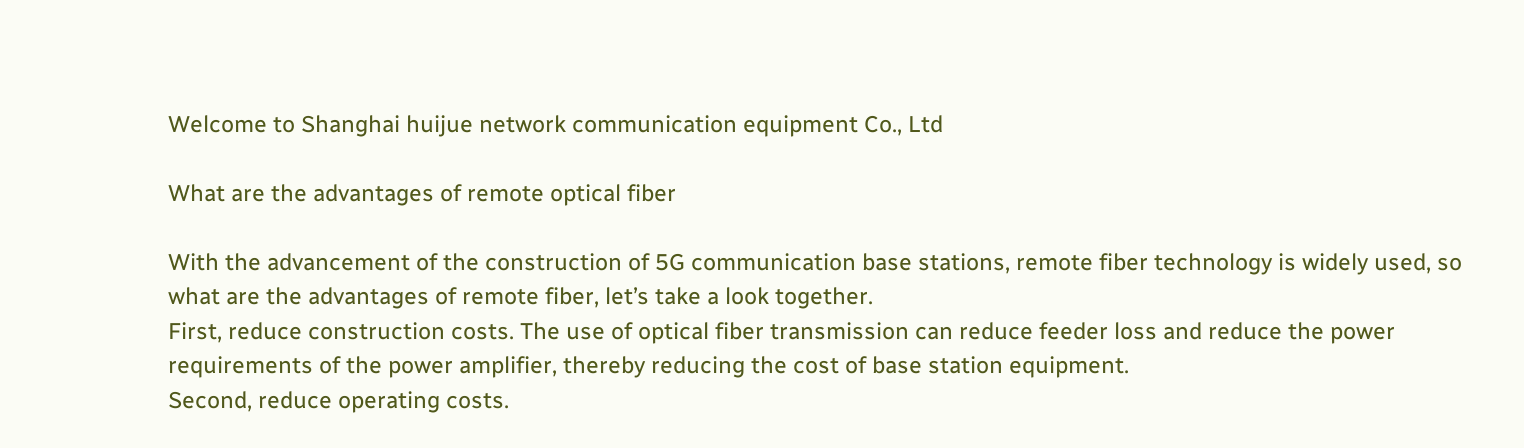Welcome to Shanghai huijue network communication equipment Co., Ltd

What are the advantages of remote optical fiber

With the advancement of the construction of 5G communication base stations, remote fiber technology is widely used, so what are the advantages of remote fiber, let’s take a look together.
First, reduce construction costs. The use of optical fiber transmission can reduce feeder loss and reduce the power requirements of the power amplifier, thereby reducing the cost of base station equipment.
Second, reduce operating costs.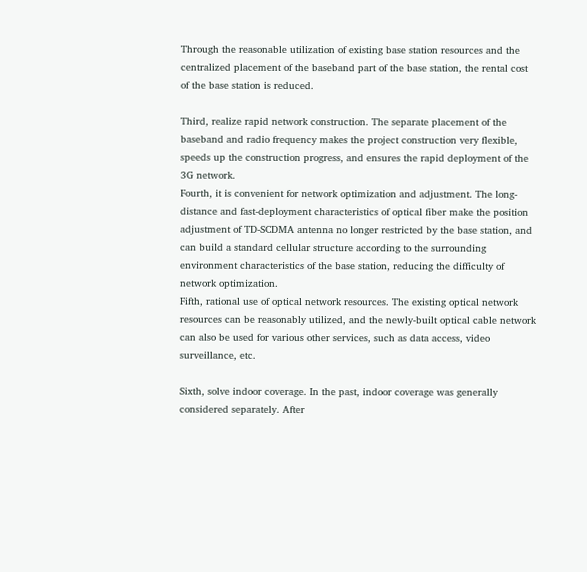Through the reasonable utilization of existing base station resources and the centralized placement of the baseband part of the base station, the rental cost of the base station is reduced.

Third, realize rapid network construction. The separate placement of the baseband and radio frequency makes the project construction very flexible, speeds up the construction progress, and ensures the rapid deployment of the 3G network.
Fourth, it is convenient for network optimization and adjustment. The long-distance and fast-deployment characteristics of optical fiber make the position adjustment of TD-SCDMA antenna no longer restricted by the base station, and can build a standard cellular structure according to the surrounding environment characteristics of the base station, reducing the difficulty of network optimization.
Fifth, rational use of optical network resources. The existing optical network resources can be reasonably utilized, and the newly-built optical cable network can also be used for various other services, such as data access, video surveillance, etc.

Sixth, solve indoor coverage. In the past, indoor coverage was generally considered separately. After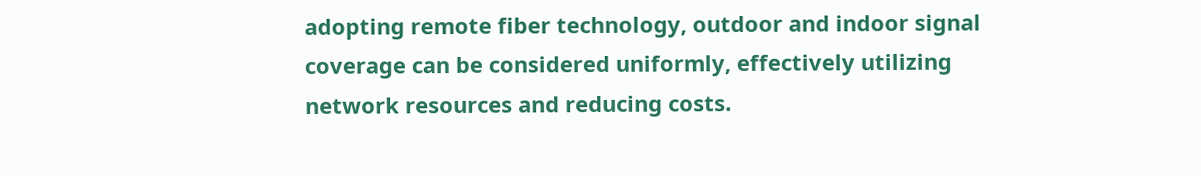adopting remote fiber technology, outdoor and indoor signal coverage can be considered uniformly, effectively utilizing network resources and reducing costs.